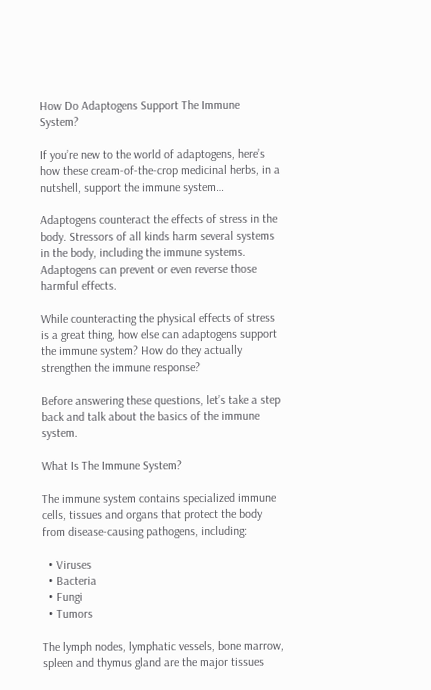How Do Adaptogens Support The Immune System?

If you’re new to the world of adaptogens, here’s how these cream-of-the-crop medicinal herbs, in a nutshell, support the immune system…

Adaptogens counteract the effects of stress in the body. Stressors of all kinds harm several systems in the body, including the immune systems. Adaptogens can prevent or even reverse those harmful effects.

While counteracting the physical effects of stress is a great thing, how else can adaptogens support the immune system? How do they actually strengthen the immune response?

Before answering these questions, let’s take a step back and talk about the basics of the immune system.

What Is The Immune System?

The immune system contains specialized immune cells, tissues and organs that protect the body from disease-causing pathogens, including:

  • Viruses
  • Bacteria
  • Fungi
  • Tumors

The lymph nodes, lymphatic vessels, bone marrow, spleen and thymus gland are the major tissues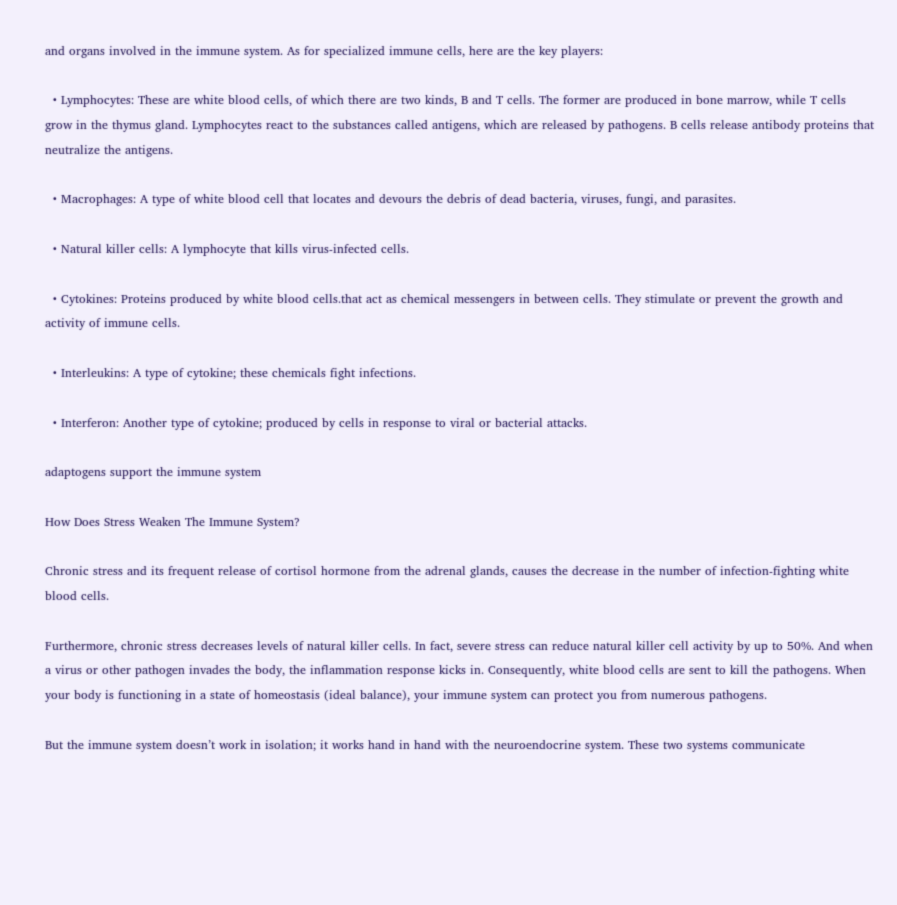and organs involved in the immune system. As for specialized immune cells, here are the key players:

  • Lymphocytes: These are white blood cells, of which there are two kinds, B and T cells. The former are produced in bone marrow, while T cells grow in the thymus gland. Lymphocytes react to the substances called antigens, which are released by pathogens. B cells release antibody proteins that neutralize the antigens.

  • Macrophages: A type of white blood cell that locates and devours the debris of dead bacteria, viruses, fungi, and parasites.

  • Natural killer cells: A lymphocyte that kills virus-infected cells.

  • Cytokines: Proteins produced by white blood cells.that act as chemical messengers in between cells. They stimulate or prevent the growth and activity of immune cells.

  • Interleukins: A type of cytokine; these chemicals fight infections.

  • Interferon: Another type of cytokine; produced by cells in response to viral or bacterial attacks.

adaptogens support the immune system

How Does Stress Weaken The Immune System?

Chronic stress and its frequent release of cortisol hormone from the adrenal glands, causes the decrease in the number of infection-fighting white blood cells.

Furthermore, chronic stress decreases levels of natural killer cells. In fact, severe stress can reduce natural killer cell activity by up to 50%. And when a virus or other pathogen invades the body, the inflammation response kicks in. Consequently, white blood cells are sent to kill the pathogens. When your body is functioning in a state of homeostasis (ideal balance), your immune system can protect you from numerous pathogens.

But the immune system doesn’t work in isolation; it works hand in hand with the neuroendocrine system. These two systems communicate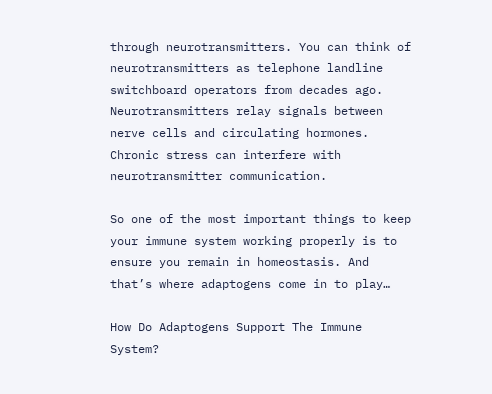through neurotransmitters. You can think of neurotransmitters as telephone landline switchboard operators from decades ago. Neurotransmitters relay signals between nerve cells and circulating hormones. Chronic stress can interfere with neurotransmitter communication.

So one of the most important things to keep your immune system working properly is to ensure you remain in homeostasis. And that’s where adaptogens come in to play…

How Do Adaptogens Support The Immune System?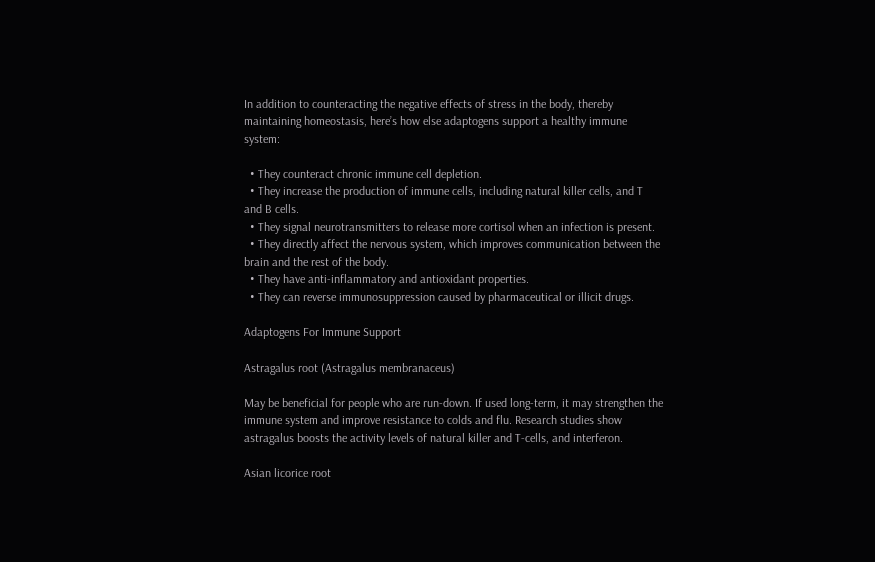In addition to counteracting the negative effects of stress in the body, thereby maintaining homeostasis, here’s how else adaptogens support a healthy immune system:

  • They counteract chronic immune cell depletion.
  • They increase the production of immune cells, including natural killer cells, and T and B cells.
  • They signal neurotransmitters to release more cortisol when an infection is present.
  • They directly affect the nervous system, which improves communication between the brain and the rest of the body.
  • They have anti-inflammatory and antioxidant properties.
  • They can reverse immunosuppression caused by pharmaceutical or illicit drugs.

Adaptogens For Immune Support

Astragalus root (Astragalus membranaceus)

May be beneficial for people who are run-down. If used long-term, it may strengthen the immune system and improve resistance to colds and flu. Research studies show astragalus boosts the activity levels of natural killer and T-cells, and interferon.

Asian licorice root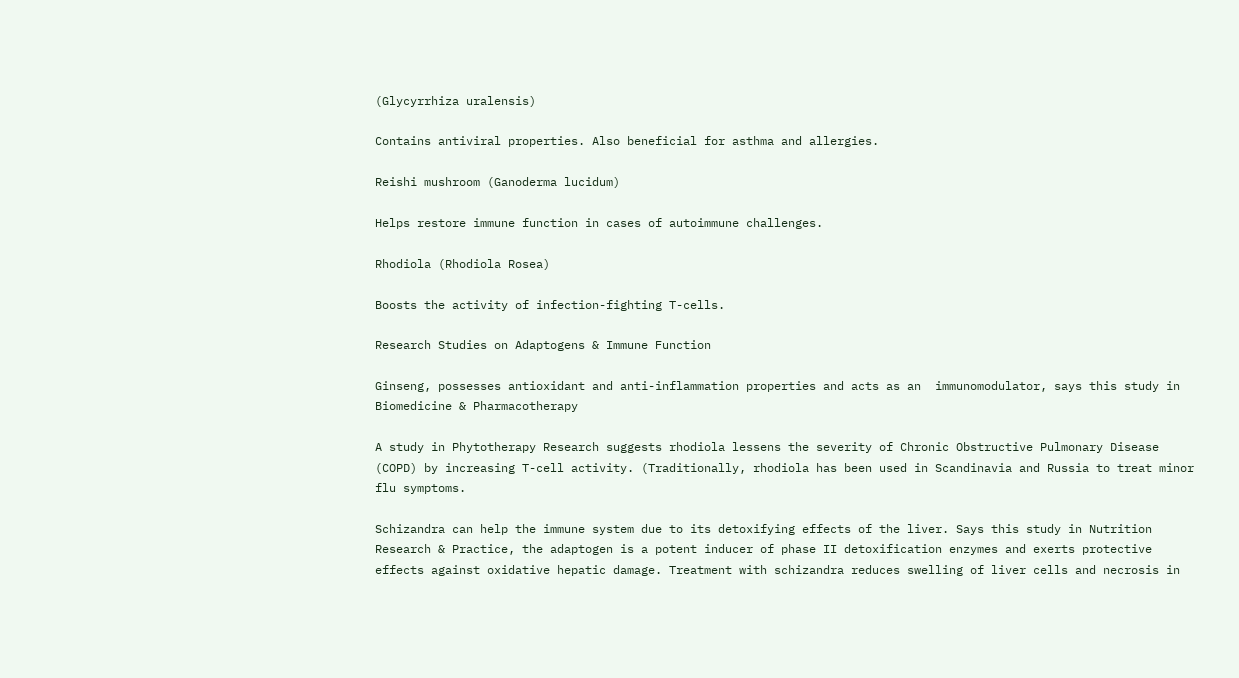(Glycyrrhiza uralensis)

Contains antiviral properties. Also beneficial for asthma and allergies.

Reishi mushroom (Ganoderma lucidum)

Helps restore immune function in cases of autoimmune challenges.

Rhodiola (Rhodiola Rosea)

Boosts the activity of infection-fighting T-cells.

Research Studies on Adaptogens & Immune Function

Ginseng, possesses antioxidant and anti-inflammation properties and acts as an  immunomodulator, says this study in Biomedicine & Pharmacotherapy

A study in Phytotherapy Research suggests rhodiola lessens the severity of Chronic Obstructive Pulmonary Disease (COPD) by increasing T-cell activity. (Traditionally, rhodiola has been used in Scandinavia and Russia to treat minor flu symptoms.

Schizandra can help the immune system due to its detoxifying effects of the liver. Says this study in Nutrition Research & Practice, the adaptogen is a potent inducer of phase II detoxification enzymes and exerts protective effects against oxidative hepatic damage. Treatment with schizandra reduces swelling of liver cells and necrosis in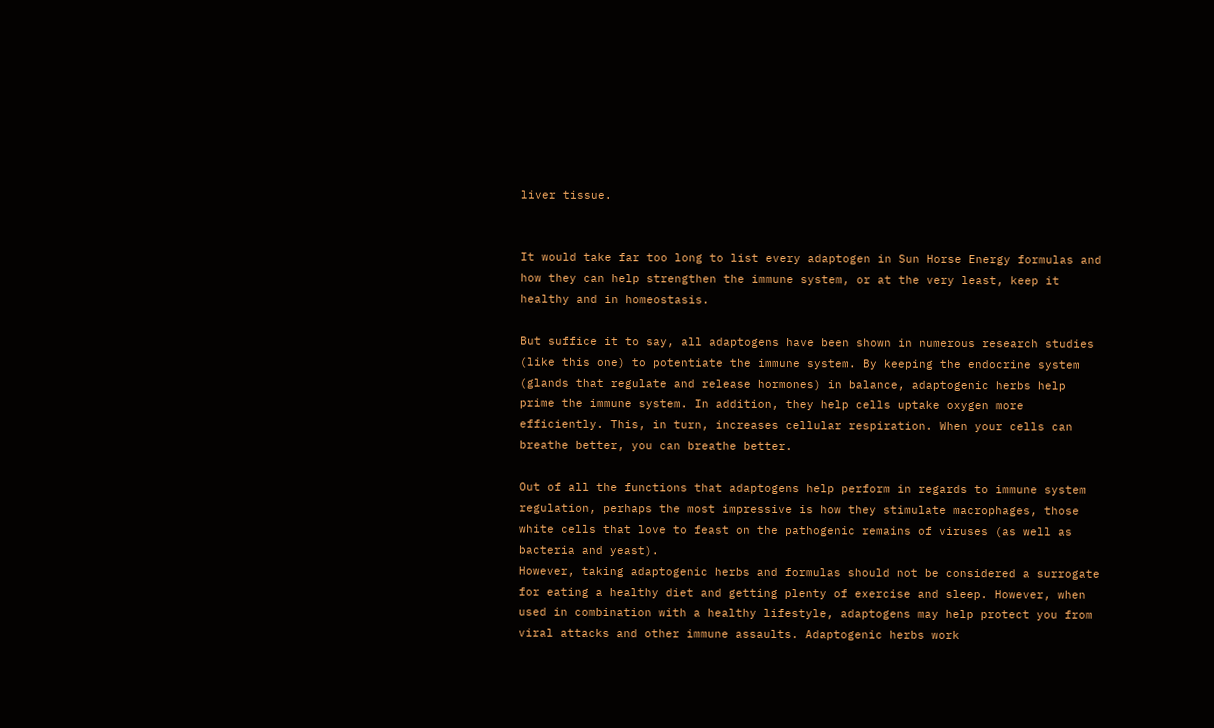liver tissue.


It would take far too long to list every adaptogen in Sun Horse Energy formulas and how they can help strengthen the immune system, or at the very least, keep it healthy and in homeostasis.

But suffice it to say, all adaptogens have been shown in numerous research studies (like this one) to potentiate the immune system. By keeping the endocrine system (glands that regulate and release hormones) in balance, adaptogenic herbs help prime the immune system. In addition, they help cells uptake oxygen more efficiently. This, in turn, increases cellular respiration. When your cells can breathe better, you can breathe better.

Out of all the functions that adaptogens help perform in regards to immune system regulation, perhaps the most impressive is how they stimulate macrophages, those white cells that love to feast on the pathogenic remains of viruses (as well as bacteria and yeast).
However, taking adaptogenic herbs and formulas should not be considered a surrogate for eating a healthy diet and getting plenty of exercise and sleep. However, when used in combination with a healthy lifestyle, adaptogens may help protect you from viral attacks and other immune assaults. Adaptogenic herbs work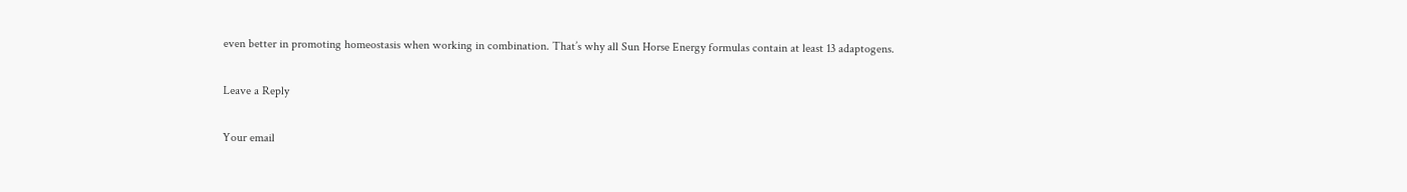even better in promoting homeostasis when working in combination. That’s why all Sun Horse Energy formulas contain at least 13 adaptogens.

Leave a Reply

Your email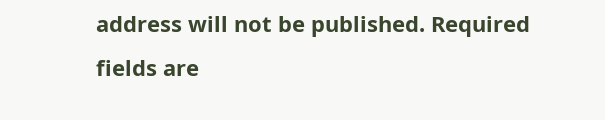address will not be published. Required fields are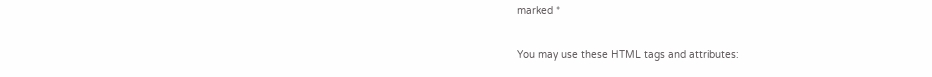marked *

You may use these HTML tags and attributes: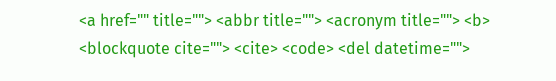<a href="" title=""> <abbr title=""> <acronym title=""> <b> <blockquote cite=""> <cite> <code> <del datetime="">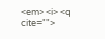<em> <i> <q cite="">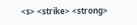<s> <strike> <strong>